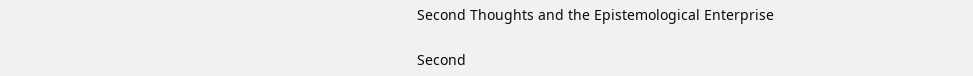Second Thoughts and the Epistemological Enterprise

Second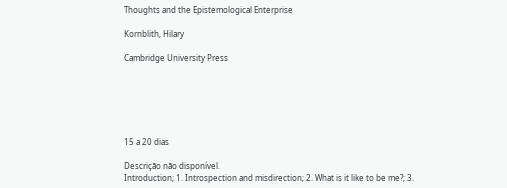Thoughts and the Epistemological Enterprise

Kornblith, Hilary

Cambridge University Press






15 a 20 dias

Descrição não disponível.
Introduction; 1. Introspection and misdirection; 2. What is it like to be me?; 3.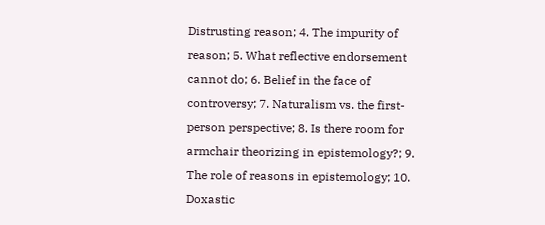Distrusting reason; 4. The impurity of reason; 5. What reflective endorsement cannot do; 6. Belief in the face of controversy; 7. Naturalism vs. the first-person perspective; 8. Is there room for armchair theorizing in epistemology?; 9. The role of reasons in epistemology; 10. Doxastic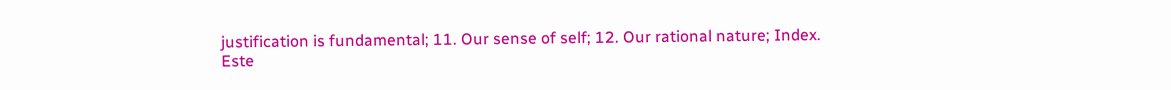justification is fundamental; 11. Our sense of self; 12. Our rational nature; Index.
Este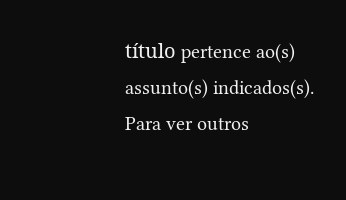título pertence ao(s) assunto(s) indicados(s). Para ver outros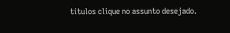títulos clique no assunto desejado.